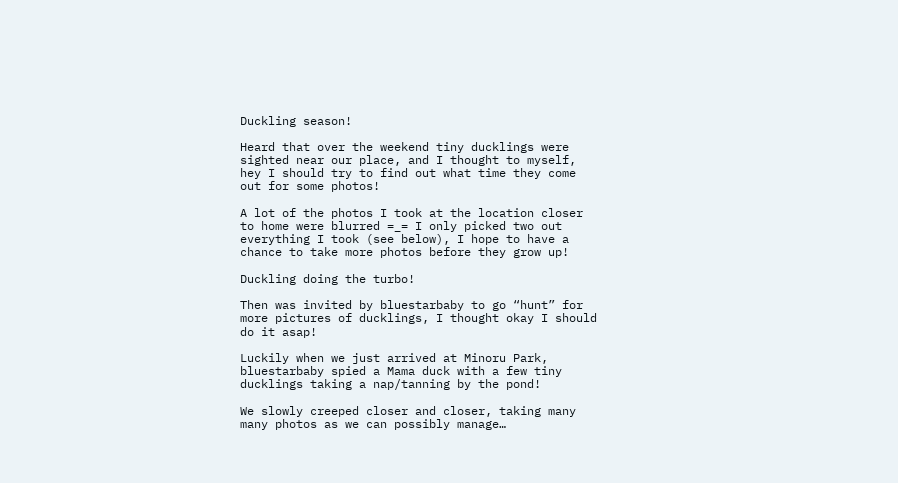Duckling season!

Heard that over the weekend tiny ducklings were sighted near our place, and I thought to myself, hey I should try to find out what time they come out for some photos!

A lot of the photos I took at the location closer to home were blurred =_= I only picked two out everything I took (see below), I hope to have a chance to take more photos before they grow up!

Duckling doing the turbo!

Then was invited by bluestarbaby to go “hunt” for more pictures of ducklings, I thought okay I should do it asap!

Luckily when we just arrived at Minoru Park, bluestarbaby spied a Mama duck with a few tiny ducklings taking a nap/tanning by the pond!

We slowly creeped closer and closer, taking many many photos as we can possibly manage…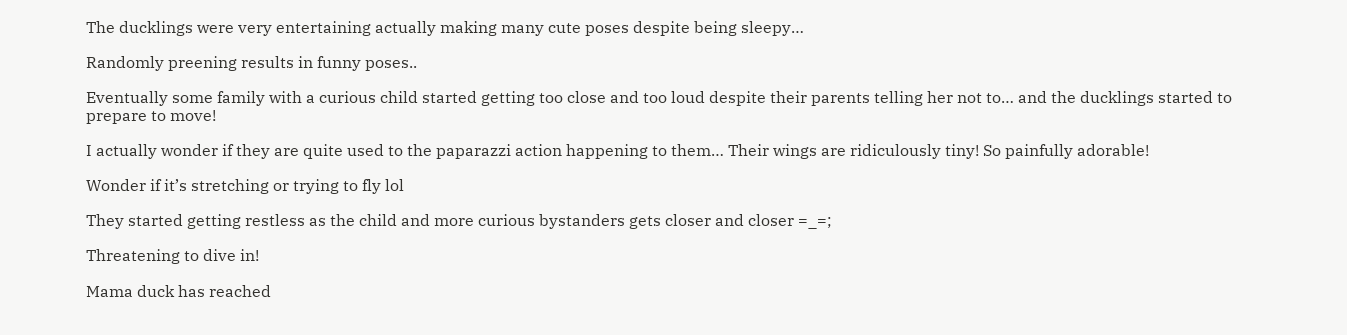The ducklings were very entertaining actually making many cute poses despite being sleepy…

Randomly preening results in funny poses..

Eventually some family with a curious child started getting too close and too loud despite their parents telling her not to… and the ducklings started to prepare to move!

I actually wonder if they are quite used to the paparazzi action happening to them… Their wings are ridiculously tiny! So painfully adorable!

Wonder if it’s stretching or trying to fly lol

They started getting restless as the child and more curious bystanders gets closer and closer =_=;

Threatening to dive in!

Mama duck has reached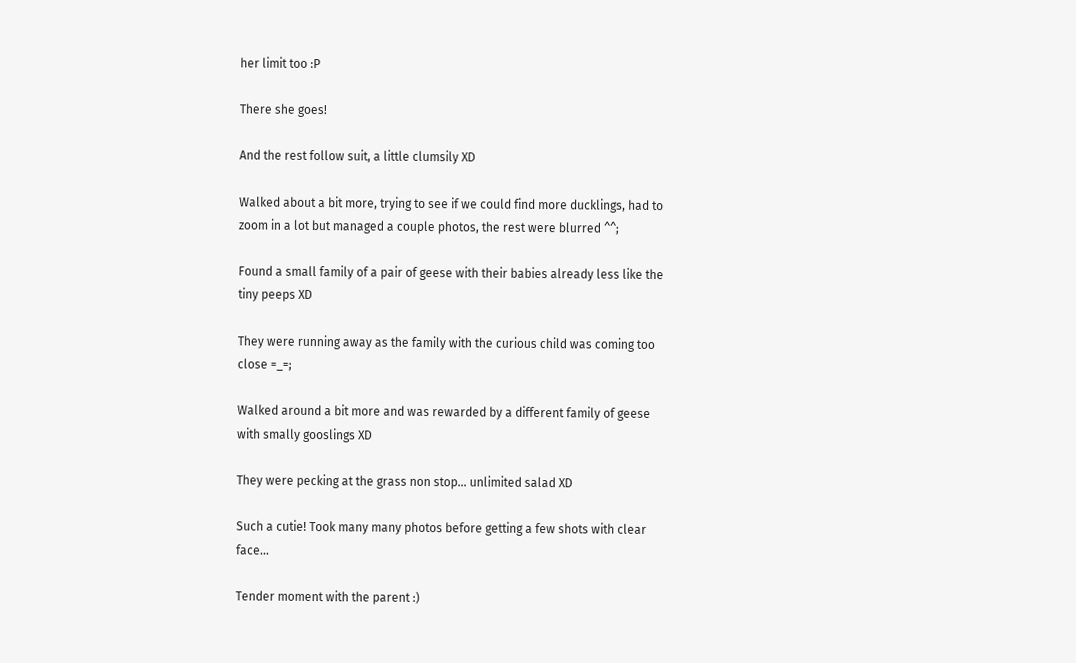her limit too :P

There she goes!

And the rest follow suit, a little clumsily XD

Walked about a bit more, trying to see if we could find more ducklings, had to zoom in a lot but managed a couple photos, the rest were blurred ^^;

Found a small family of a pair of geese with their babies already less like the tiny peeps XD

They were running away as the family with the curious child was coming too close =_=;

Walked around a bit more and was rewarded by a different family of geese with smally gooslings XD

They were pecking at the grass non stop… unlimited salad XD

Such a cutie! Took many many photos before getting a few shots with clear face…

Tender moment with the parent :)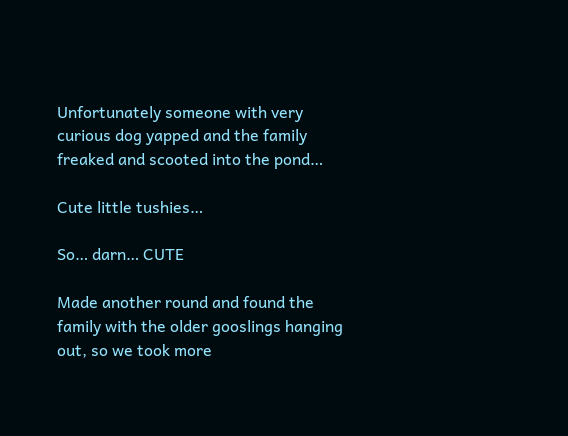Unfortunately someone with very curious dog yapped and the family freaked and scooted into the pond…

Cute little tushies…

So… darn… CUTE

Made another round and found the family with the older gooslings hanging out, so we took more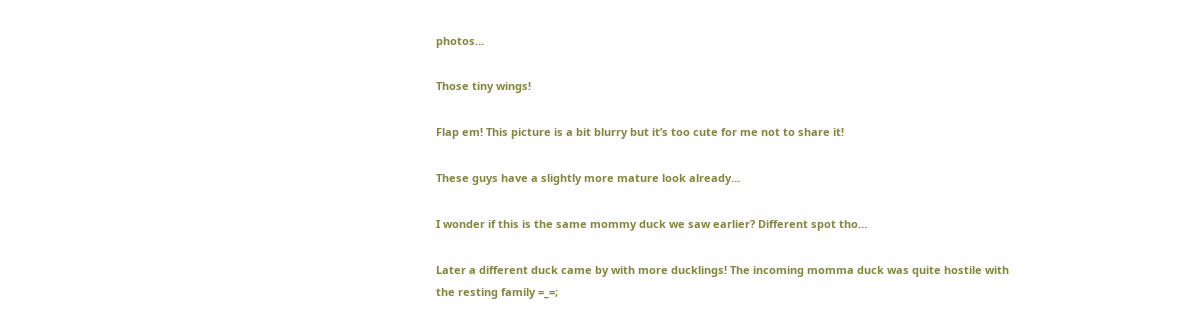photos…

Those tiny wings!

Flap em! This picture is a bit blurry but it’s too cute for me not to share it!

These guys have a slightly more mature look already…

I wonder if this is the same mommy duck we saw earlier? Different spot tho…

Later a different duck came by with more ducklings! The incoming momma duck was quite hostile with the resting family =_=;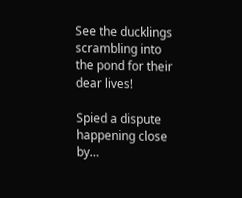See the ducklings scrambling into the pond for their dear lives!

Spied a dispute happening close by…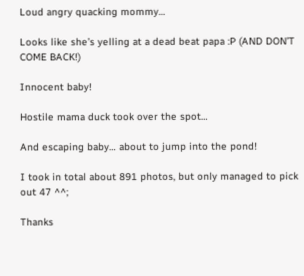Loud angry quacking mommy…

Looks like she’s yelling at a dead beat papa :P (AND DON’T COME BACK!)

Innocent baby!

Hostile mama duck took over the spot…

And escaping baby… about to jump into the pond!

I took in total about 891 photos, but only managed to pick out 47 ^^;

Thanks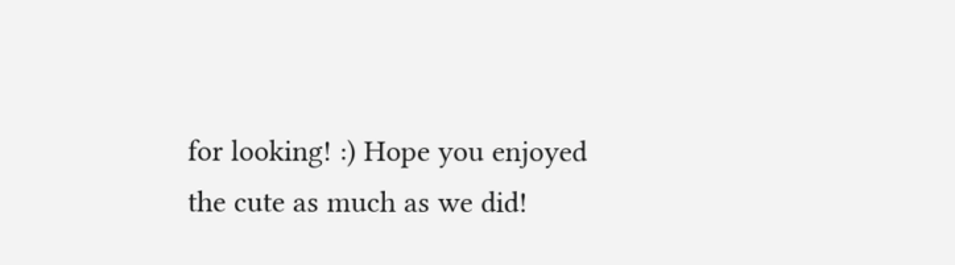for looking! :) Hope you enjoyed the cute as much as we did!